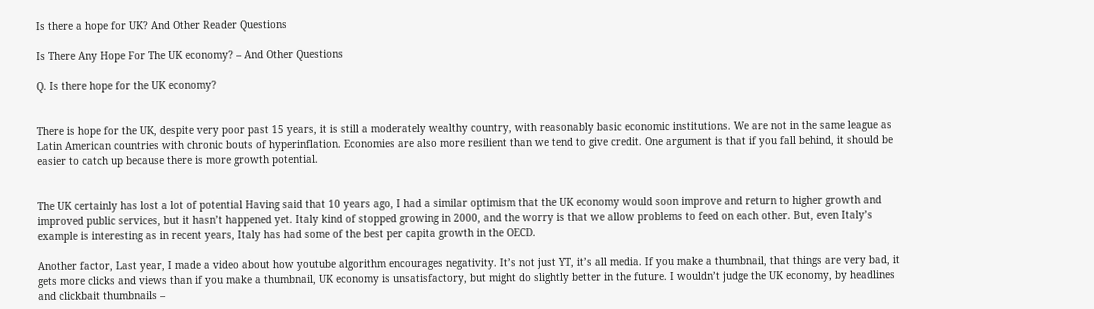Is there a hope for UK? And Other Reader Questions

Is There Any Hope For The UK economy? – And Other Questions

Q. Is there hope for the UK economy?


There is hope for the UK, despite very poor past 15 years, it is still a moderately wealthy country, with reasonably basic economic institutions. We are not in the same league as Latin American countries with chronic bouts of hyperinflation. Economies are also more resilient than we tend to give credit. One argument is that if you fall behind, it should be easier to catch up because there is more growth potential.


The UK certainly has lost a lot of potential Having said that 10 years ago, I had a similar optimism that the UK economy would soon improve and return to higher growth and improved public services, but it hasn’t happened yet. Italy kind of stopped growing in 2000, and the worry is that we allow problems to feed on each other. But, even Italy’s example is interesting as in recent years, Italy has had some of the best per capita growth in the OECD.

Another factor, Last year, I made a video about how youtube algorithm encourages negativity. It’s not just YT, it’s all media. If you make a thumbnail, that things are very bad, it gets more clicks and views than if you make a thumbnail, UK economy is unsatisfactory, but might do slightly better in the future. I wouldn’t judge the UK economy, by headlines and clickbait thumbnails –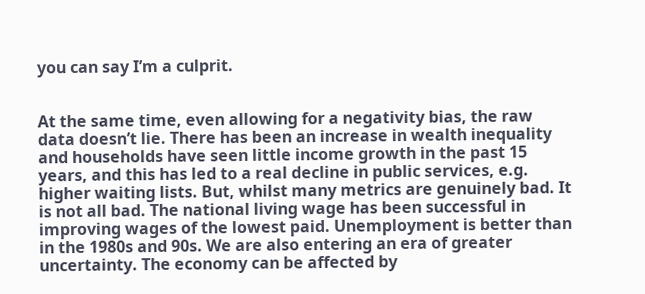you can say I’m a culprit.


At the same time, even allowing for a negativity bias, the raw data doesn’t lie. There has been an increase in wealth inequality and households have seen little income growth in the past 15 years, and this has led to a real decline in public services, e.g. higher waiting lists. But, whilst many metrics are genuinely bad. It is not all bad. The national living wage has been successful in improving wages of the lowest paid. Unemployment is better than in the 1980s and 90s. We are also entering an era of greater uncertainty. The economy can be affected by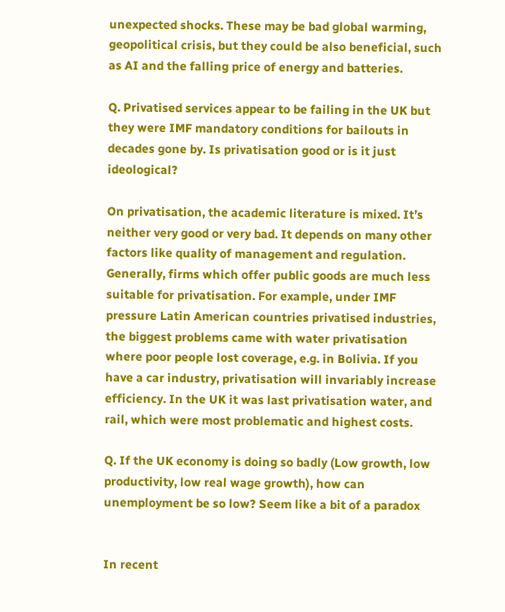unexpected shocks. These may be bad global warming, geopolitical crisis, but they could be also beneficial, such as AI and the falling price of energy and batteries.

Q. Privatised services appear to be failing in the UK but they were IMF mandatory conditions for bailouts in decades gone by. Is privatisation good or is it just ideological?

On privatisation, the academic literature is mixed. It’s neither very good or very bad. It depends on many other factors like quality of management and regulation. Generally, firms which offer public goods are much less suitable for privatisation. For example, under IMF pressure Latin American countries privatised industries, the biggest problems came with water privatisation where poor people lost coverage, e.g. in Bolivia. If you have a car industry, privatisation will invariably increase efficiency. In the UK it was last privatisation water, and rail, which were most problematic and highest costs.

Q. If the UK economy is doing so badly (Low growth, low productivity, low real wage growth), how can unemployment be so low? Seem like a bit of a paradox


In recent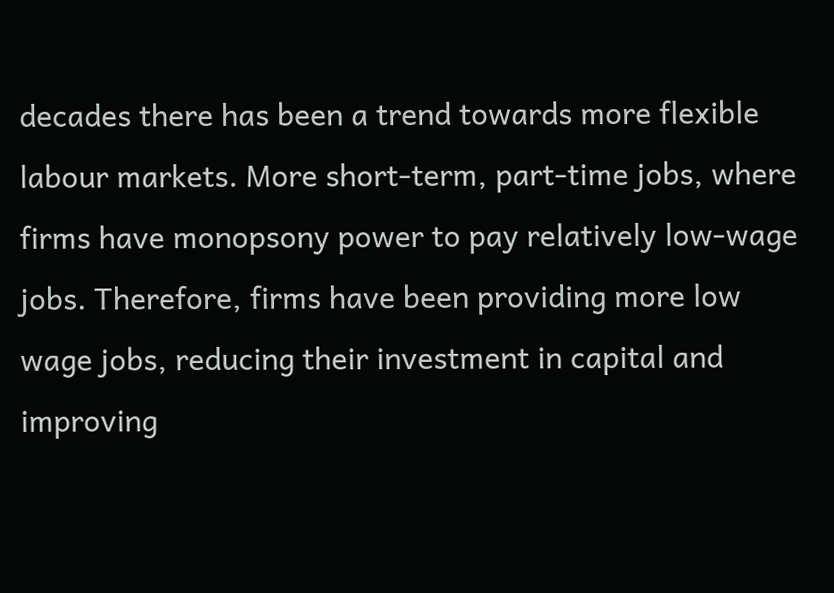decades there has been a trend towards more flexible labour markets. More short-term, part-time jobs, where firms have monopsony power to pay relatively low-wage jobs. Therefore, firms have been providing more low wage jobs, reducing their investment in capital and improving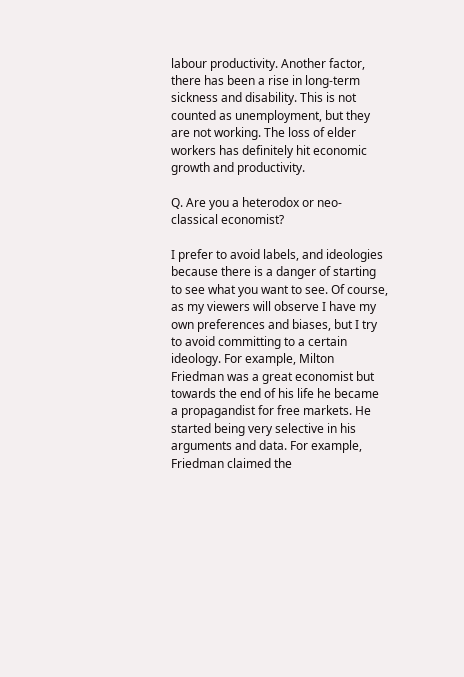labour productivity. Another factor, there has been a rise in long-term sickness and disability. This is not counted as unemployment, but they are not working. The loss of elder workers has definitely hit economic growth and productivity.

Q. Are you a heterodox or neo-classical economist?

I prefer to avoid labels, and ideologies because there is a danger of starting to see what you want to see. Of course, as my viewers will observe I have my own preferences and biases, but I try to avoid committing to a certain ideology. For example, Milton Friedman was a great economist but towards the end of his life he became a propagandist for free markets. He started being very selective in his arguments and data. For example, Friedman claimed the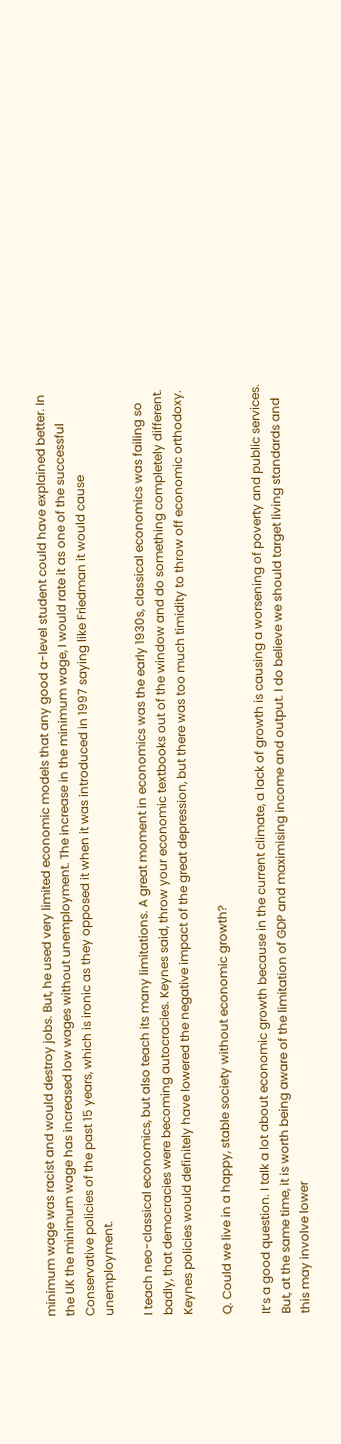minimum wage was racist and would destroy jobs. But, he used very limited economic models that any good a-level student could have explained better. In the UK the minimum wage has increased low wages without unemployment. The increase in the minimum wage, I would rate it as one of the successful Conservative policies of the past 15 years, which is ironic as they opposed it when it was introduced in 1997 saying like Friedman it would cause unemployment.

I teach neo-classical economics, but also teach its many limitations. A great moment in economics was the early 1930s, classical economics was failing so badly, that democracies were becoming autocracies. Keynes said, throw your economic textbooks out of the window and do something completely different. Keynes policies would definitely have lowered the negative impact of the great depression, but there was too much timidity to throw off economic orthodoxy.

Q. Could we live in a happy, stable society without economic growth?

It’s a good question. I talk a lot about economic growth because in the current climate, a lack of growth is causing a worsening of poverty and public services. But, at the same time, it is worth being aware of the limitation of GDP and maximising income and output. I do believe we should target living standards and this may involve lower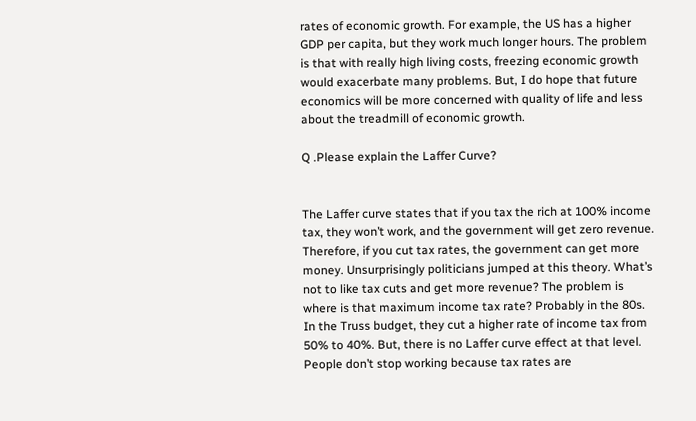rates of economic growth. For example, the US has a higher GDP per capita, but they work much longer hours. The problem is that with really high living costs, freezing economic growth would exacerbate many problems. But, I do hope that future economics will be more concerned with quality of life and less about the treadmill of economic growth.

Q .Please explain the Laffer Curve?


The Laffer curve states that if you tax the rich at 100% income tax, they won’t work, and the government will get zero revenue. Therefore, if you cut tax rates, the government can get more money. Unsurprisingly politicians jumped at this theory. What’s not to like tax cuts and get more revenue? The problem is where is that maximum income tax rate? Probably in the 80s. In the Truss budget, they cut a higher rate of income tax from 50% to 40%. But, there is no Laffer curve effect at that level. People don’t stop working because tax rates are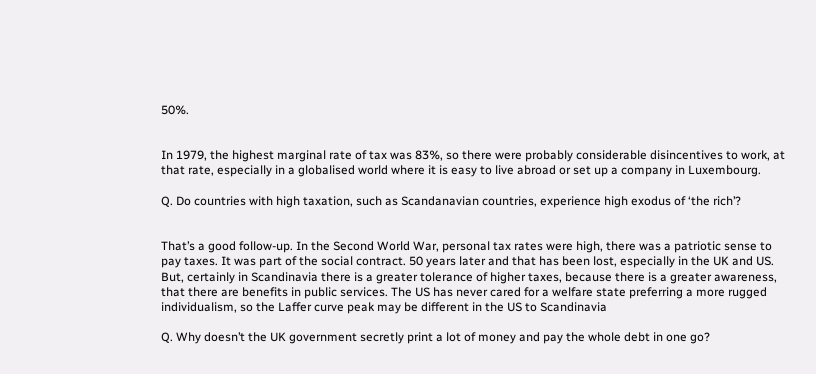50%.


In 1979, the highest marginal rate of tax was 83%, so there were probably considerable disincentives to work, at that rate, especially in a globalised world where it is easy to live abroad or set up a company in Luxembourg.

Q. Do countries with high taxation, such as Scandanavian countries, experience high exodus of ‘the rich’?


That’s a good follow-up. In the Second World War, personal tax rates were high, there was a patriotic sense to pay taxes. It was part of the social contract. 50 years later and that has been lost, especially in the UK and US. But, certainly in Scandinavia there is a greater tolerance of higher taxes, because there is a greater awareness, that there are benefits in public services. The US has never cared for a welfare state preferring a more rugged individualism, so the Laffer curve peak may be different in the US to Scandinavia

Q. Why doesn’t the UK government secretly print a lot of money and pay the whole debt in one go?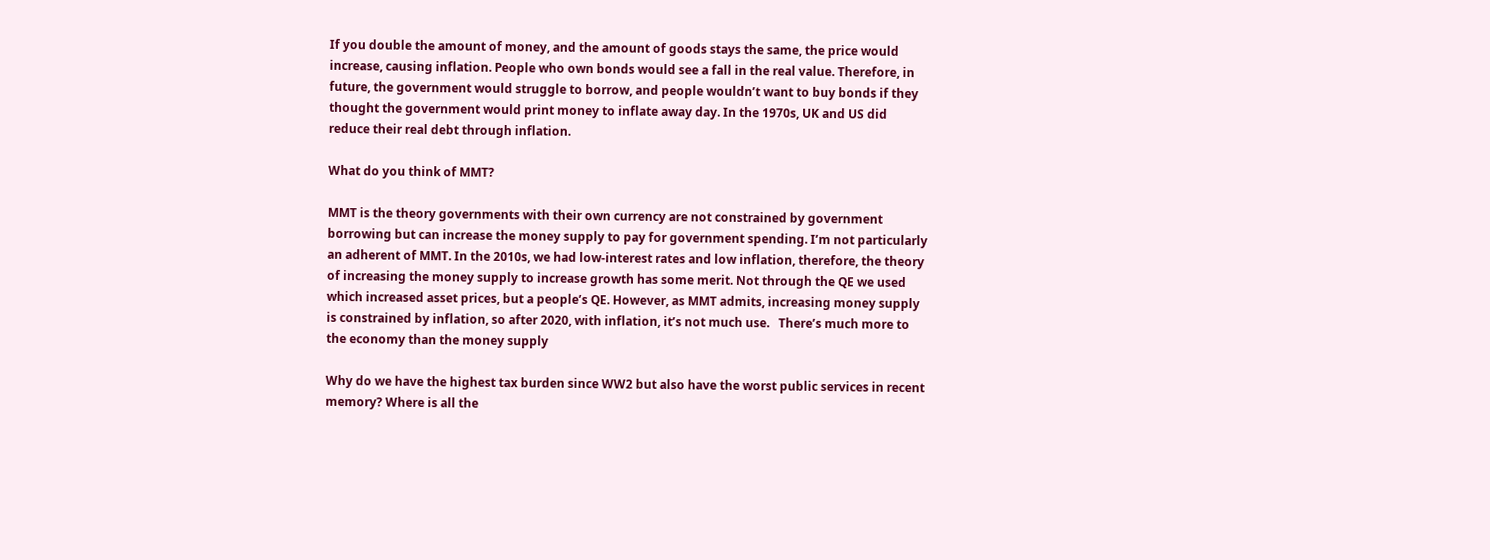If you double the amount of money, and the amount of goods stays the same, the price would increase, causing inflation. People who own bonds would see a fall in the real value. Therefore, in future, the government would struggle to borrow, and people wouldn’t want to buy bonds if they thought the government would print money to inflate away day. In the 1970s, UK and US did reduce their real debt through inflation.

What do you think of MMT?

MMT is the theory governments with their own currency are not constrained by government borrowing but can increase the money supply to pay for government spending. I’m not particularly an adherent of MMT. In the 2010s, we had low-interest rates and low inflation, therefore, the theory of increasing the money supply to increase growth has some merit. Not through the QE we used which increased asset prices, but a people’s QE. However, as MMT admits, increasing money supply is constrained by inflation, so after 2020, with inflation, it’s not much use.   There’s much more to the economy than the money supply

Why do we have the highest tax burden since WW2 but also have the worst public services in recent memory? Where is all the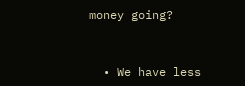money going?


  • We have less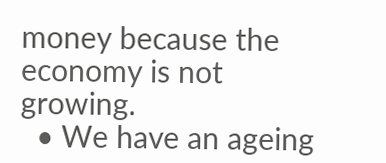money because the economy is not growing.
  • We have an ageing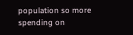population so more spending on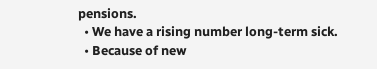pensions.
  • We have a rising number long-term sick.
  • Because of new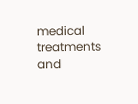medical treatments and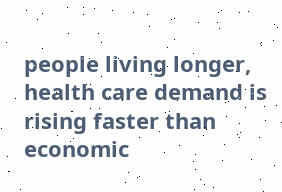people living longer, health care demand is rising faster than economic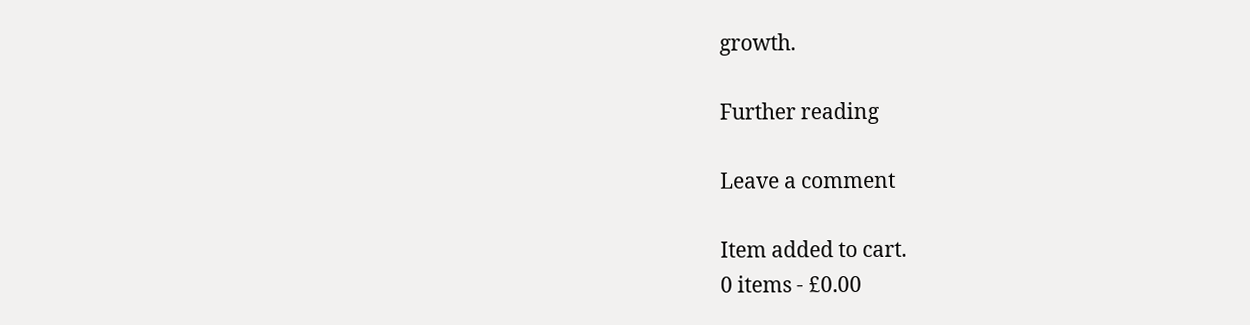growth.

Further reading

Leave a comment

Item added to cart.
0 items - £0.00